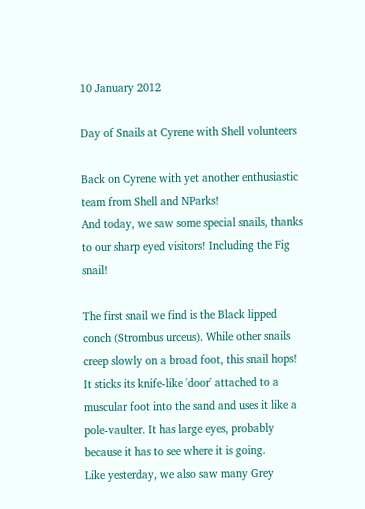10 January 2012

Day of Snails at Cyrene with Shell volunteers

Back on Cyrene with yet another enthusiastic team from Shell and NParks!
And today, we saw some special snails, thanks to our sharp eyed visitors! Including the Fig snail!

The first snail we find is the Black lipped conch (Strombus urceus). While other snails creep slowly on a broad foot, this snail hops! It sticks its knife-like 'door' attached to a muscular foot into the sand and uses it like a pole-vaulter. It has large eyes, probably because it has to see where it is going.
Like yesterday, we also saw many Grey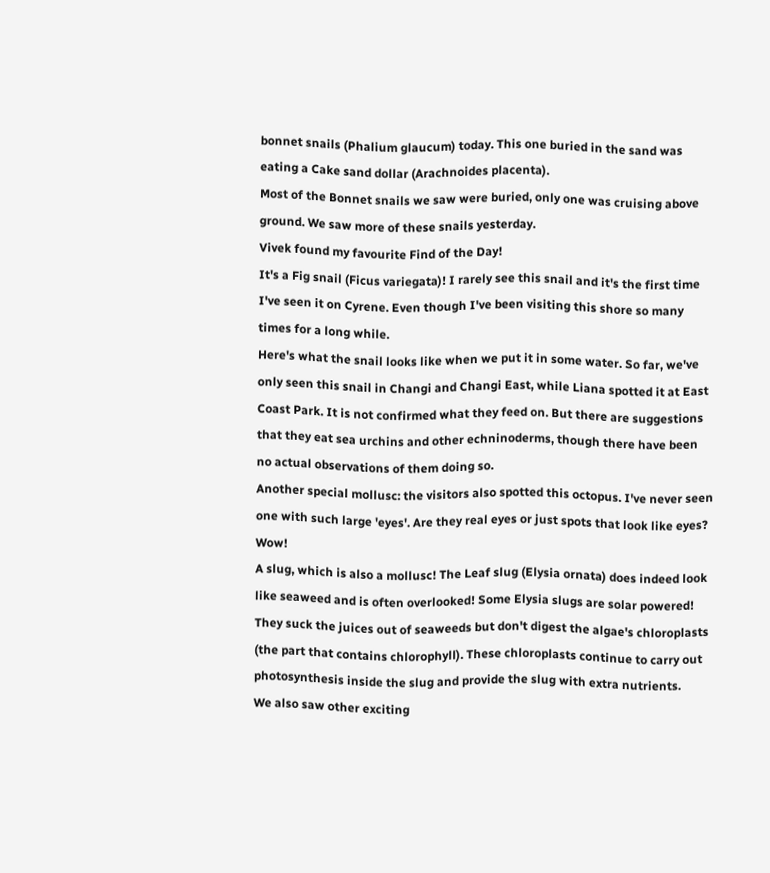bonnet snails (Phalium glaucum) today. This one buried in the sand was eating a Cake sand dollar (Arachnoides placenta).
Most of the Bonnet snails we saw were buried, only one was cruising above ground. We saw more of these snails yesterday.
Vivek found my favourite Find of the Day!
It's a Fig snail (Ficus variegata)! I rarely see this snail and it's the first time I've seen it on Cyrene. Even though I've been visiting this shore so many times for a long while.
Here's what the snail looks like when we put it in some water. So far, we've only seen this snail in Changi and Changi East, while Liana spotted it at East Coast Park. It is not confirmed what they feed on. But there are suggestions that they eat sea urchins and other echninoderms, though there have been no actual observations of them doing so.
Another special mollusc: the visitors also spotted this octopus. I've never seen one with such large 'eyes'. Are they real eyes or just spots that look like eyes? Wow!
A slug, which is also a mollusc! The Leaf slug (Elysia ornata) does indeed look like seaweed and is often overlooked! Some Elysia slugs are solar powered! They suck the juices out of seaweeds but don't digest the algae's chloroplasts (the part that contains chlorophyll). These chloroplasts continue to carry out photosynthesis inside the slug and provide the slug with extra nutrients.
We also saw other exciting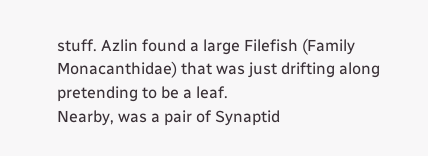stuff. Azlin found a large Filefish (Family Monacanthidae) that was just drifting along pretending to be a leaf.
Nearby, was a pair of Synaptid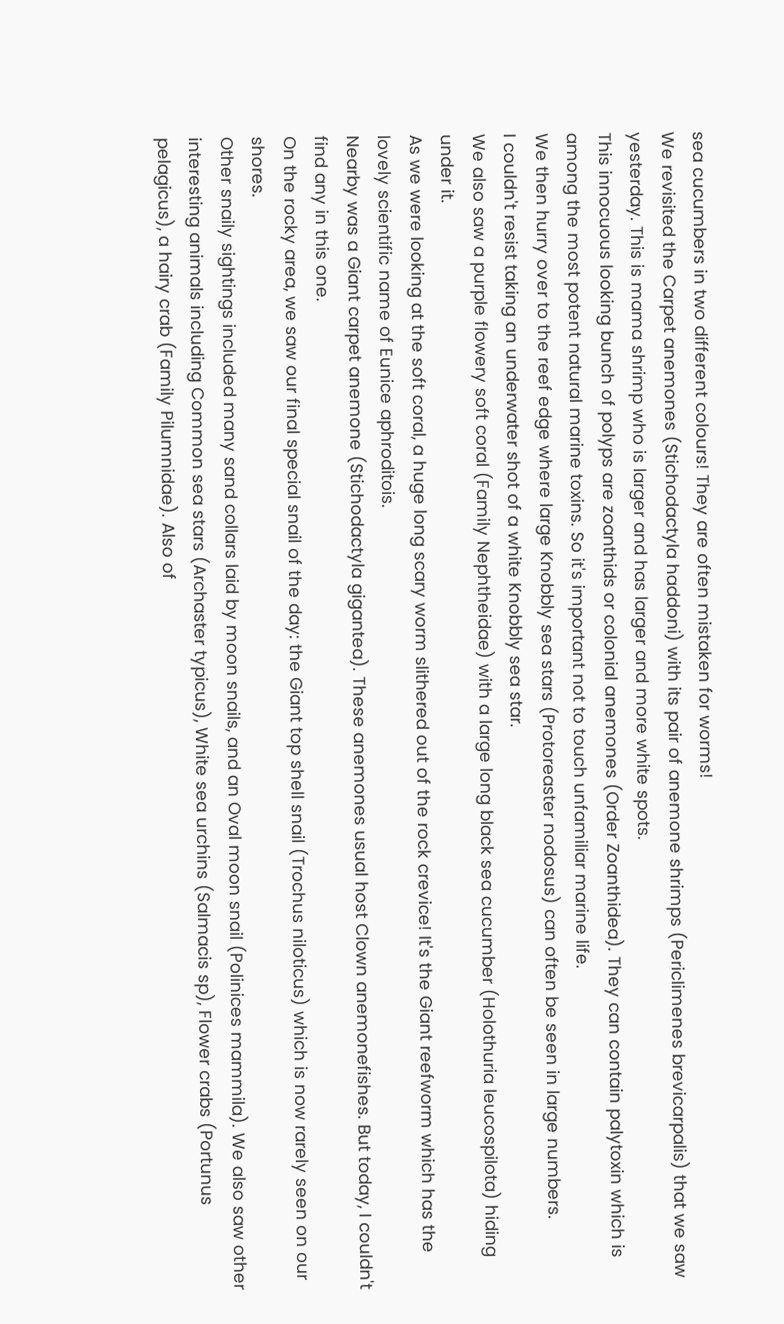sea cucumbers in two different colours! They are often mistaken for worms!
We revisited the Carpet anemones (Stichodactyla haddoni) with its pair of anemone shrimps (Periclimenes brevicarpalis) that we saw yesterday. This is mama shrimp who is larger and has larger and more white spots.
This innocuous looking bunch of polyps are zoanthids or colonial anemones (Order Zoanthidea). They can contain palytoxin which is among the most potent natural marine toxins. So it's important not to touch unfamiliar marine life.
We then hurry over to the reef edge where large Knobbly sea stars (Protoreaster nodosus) can often be seen in large numbers.
I couldn't resist taking an underwater shot of a white Knobbly sea star.
We also saw a purple flowery soft coral (Family Nephtheidae) with a large long black sea cucumber (Holothuria leucospilota) hiding under it.
As we were looking at the soft coral, a huge long scary worm slithered out of the rock crevice! It's the Giant reefworm which has the lovely scientific name of Eunice aphroditois.
Nearby was a Giant carpet anemone (Stichodactyla gigantea). These anemones usual host Clown anemonefishes. But today, I couldn't find any in this one.
On the rocky area, we saw our final special snail of the day: the Giant top shell snail (Trochus niloticus) which is now rarely seen on our shores.
Other snaily sightings included many sand collars laid by moon snails, and an Oval moon snail (Polinices mammila). We also saw other interesting animals including Common sea stars (Archaster typicus), White sea urchins (Salmacis sp), Flower crabs (Portunus pelagicus), a hairy crab (Family Pilumnidae). Also of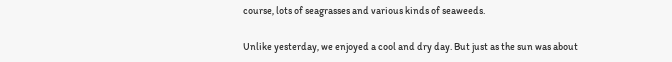course, lots of seagrasses and various kinds of seaweeds.

Unlike yesterday, we enjoyed a cool and dry day. But just as the sun was about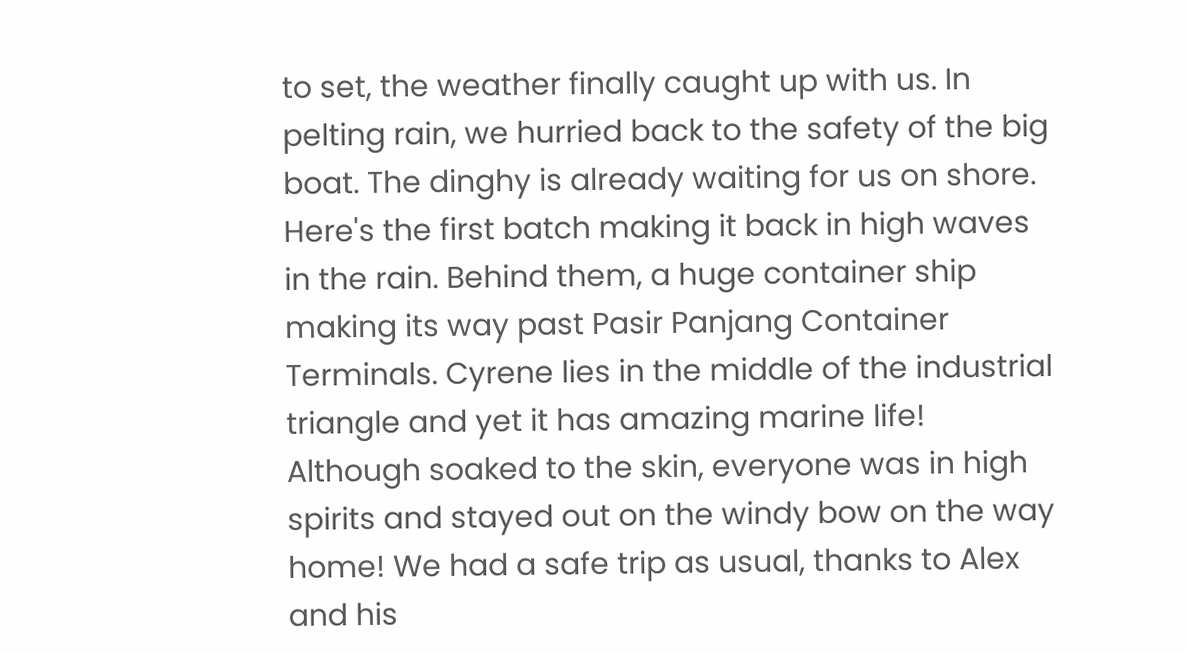to set, the weather finally caught up with us. In pelting rain, we hurried back to the safety of the big boat. The dinghy is already waiting for us on shore.
Here's the first batch making it back in high waves in the rain. Behind them, a huge container ship making its way past Pasir Panjang Container Terminals. Cyrene lies in the middle of the industrial triangle and yet it has amazing marine life!
Although soaked to the skin, everyone was in high spirits and stayed out on the windy bow on the way home! We had a safe trip as usual, thanks to Alex and his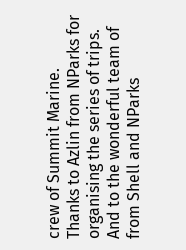crew of Summit Marine.
Thanks to Azlin from NParks for organising the series of trips. And to the wonderful team of from Shell and NParks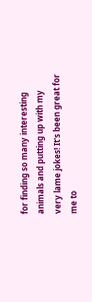for finding so many interesting animals and putting up with my very lame jokes! It's been great for me to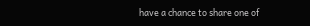have a chance to share one of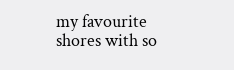my favourite shores with so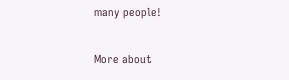many people!

More about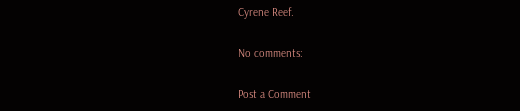Cyrene Reef.

No comments:

Post a Comment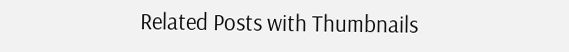Related Posts with Thumbnails